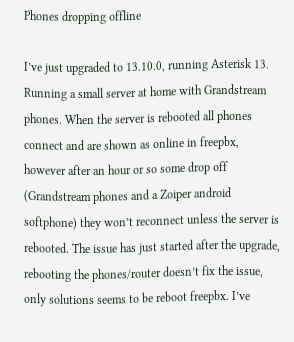Phones dropping offline

I’ve just upgraded to 13.10.0, running Asterisk 13. Running a small server at home with Grandstream phones. When the server is rebooted all phones connect and are shown as online in freepbx, however after an hour or so some drop off (Grandstream phones and a Zoiper android softphone) they won’t reconnect unless the server is rebooted. The issue has just started after the upgrade, rebooting the phones/router doesn’t fix the issue, only solutions seems to be reboot freepbx. I’ve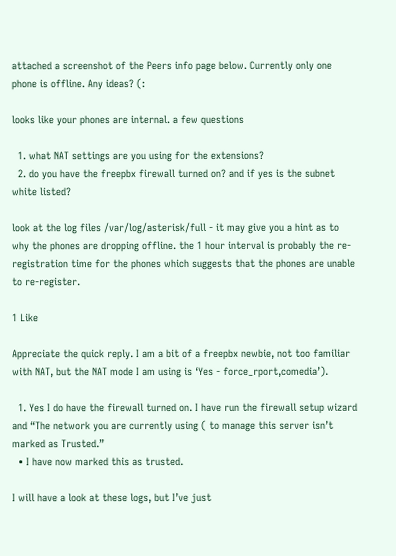attached a screenshot of the Peers info page below. Currently only one phone is offline. Any ideas? (:

looks like your phones are internal. a few questions

  1. what NAT settings are you using for the extensions?
  2. do you have the freepbx firewall turned on? and if yes is the subnet white listed?

look at the log files /var/log/asterisk/full - it may give you a hint as to why the phones are dropping offline. the 1 hour interval is probably the re-registration time for the phones which suggests that the phones are unable to re-register.

1 Like

Appreciate the quick reply. I am a bit of a freepbx newbie, not too familiar with NAT, but the NAT mode I am using is ‘Yes - force_rport,comedia’).

  1. Yes I do have the firewall turned on. I have run the firewall setup wizard and “The network you are currently using ( to manage this server isn’t marked as Trusted.”
  • I have now marked this as trusted.

I will have a look at these logs, but I’ve just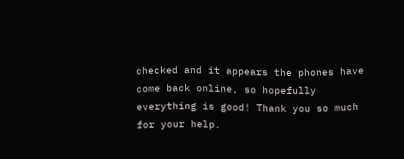checked and it appears the phones have come back online, so hopefully everything is good! Thank you so much for your help.